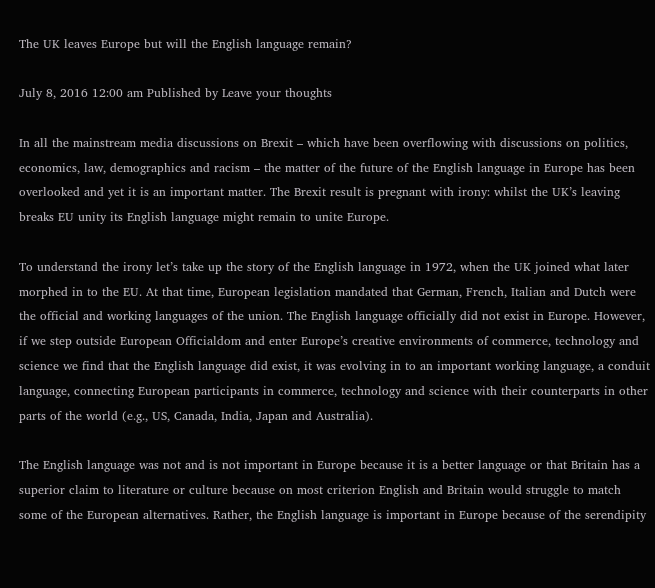The UK leaves Europe but will the English language remain?

July 8, 2016 12:00 am Published by Leave your thoughts

In all the mainstream media discussions on Brexit – which have been overflowing with discussions on politics, economics, law, demographics and racism – the matter of the future of the English language in Europe has been overlooked and yet it is an important matter. The Brexit result is pregnant with irony: whilst the UK’s leaving breaks EU unity its English language might remain to unite Europe.

To understand the irony let’s take up the story of the English language in 1972, when the UK joined what later morphed in to the EU. At that time, European legislation mandated that German, French, Italian and Dutch were the official and working languages of the union. The English language officially did not exist in Europe. However, if we step outside European Officialdom and enter Europe’s creative environments of commerce, technology and science we find that the English language did exist, it was evolving in to an important working language, a conduit language, connecting European participants in commerce, technology and science with their counterparts in other parts of the world (e.g., US, Canada, India, Japan and Australia).

The English language was not and is not important in Europe because it is a better language or that Britain has a superior claim to literature or culture because on most criterion English and Britain would struggle to match some of the European alternatives. Rather, the English language is important in Europe because of the serendipity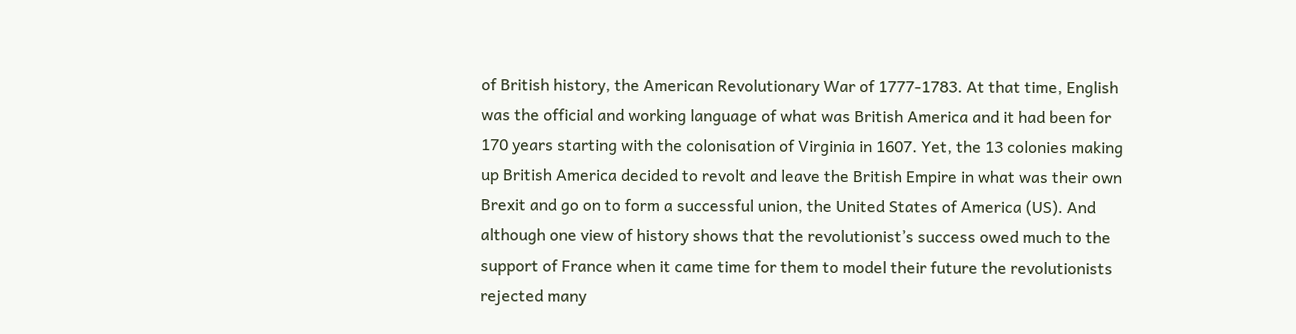of British history, the American Revolutionary War of 1777-1783. At that time, English was the official and working language of what was British America and it had been for 170 years starting with the colonisation of Virginia in 1607. Yet, the 13 colonies making up British America decided to revolt and leave the British Empire in what was their own Brexit and go on to form a successful union, the United States of America (US). And although one view of history shows that the revolutionist’s success owed much to the support of France when it came time for them to model their future the revolutionists rejected many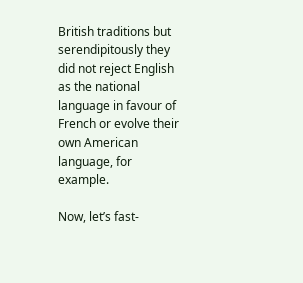British traditions but serendipitously they did not reject English as the national language in favour of French or evolve their own American language, for example.

Now, let’s fast-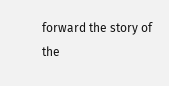forward the story of the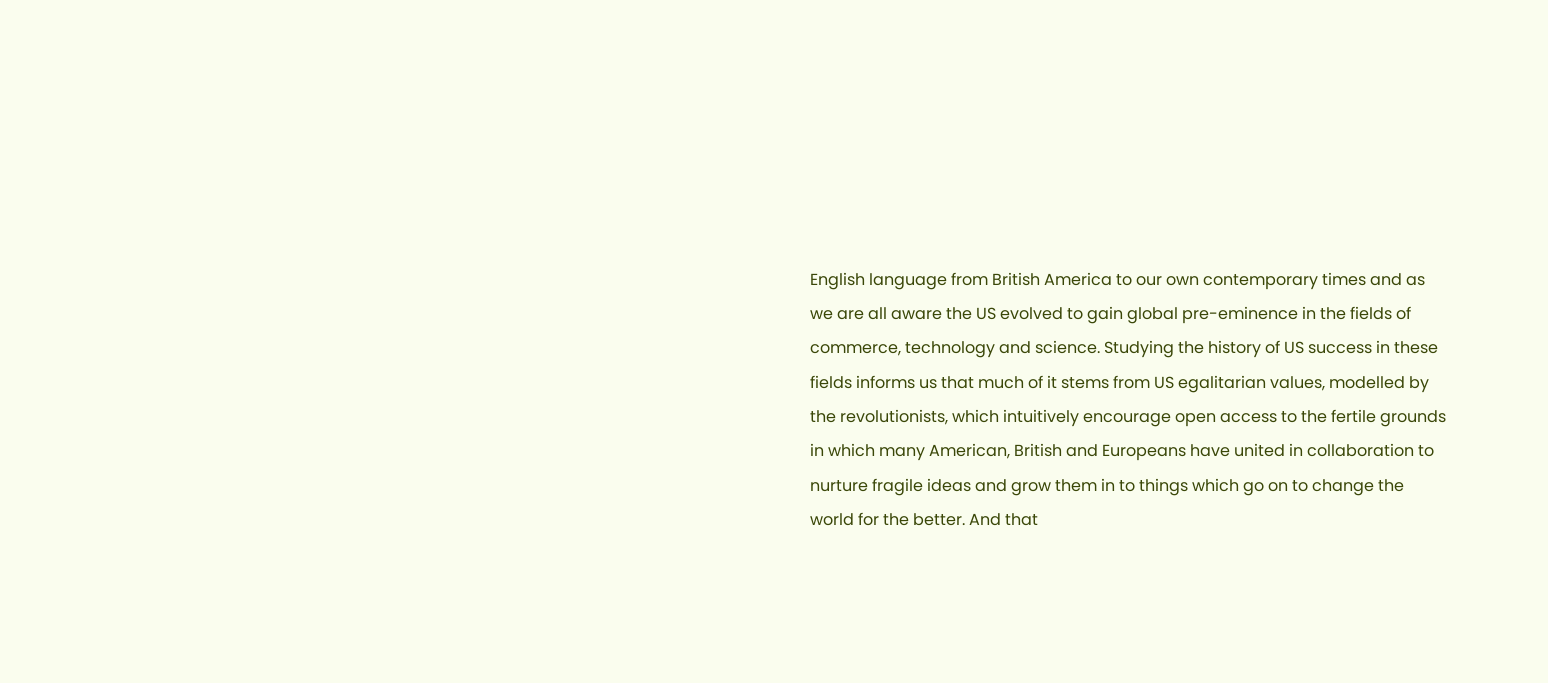English language from British America to our own contemporary times and as we are all aware the US evolved to gain global pre-eminence in the fields of commerce, technology and science. Studying the history of US success in these fields informs us that much of it stems from US egalitarian values, modelled by the revolutionists, which intuitively encourage open access to the fertile grounds in which many American, British and Europeans have united in collaboration to nurture fragile ideas and grow them in to things which go on to change the world for the better. And that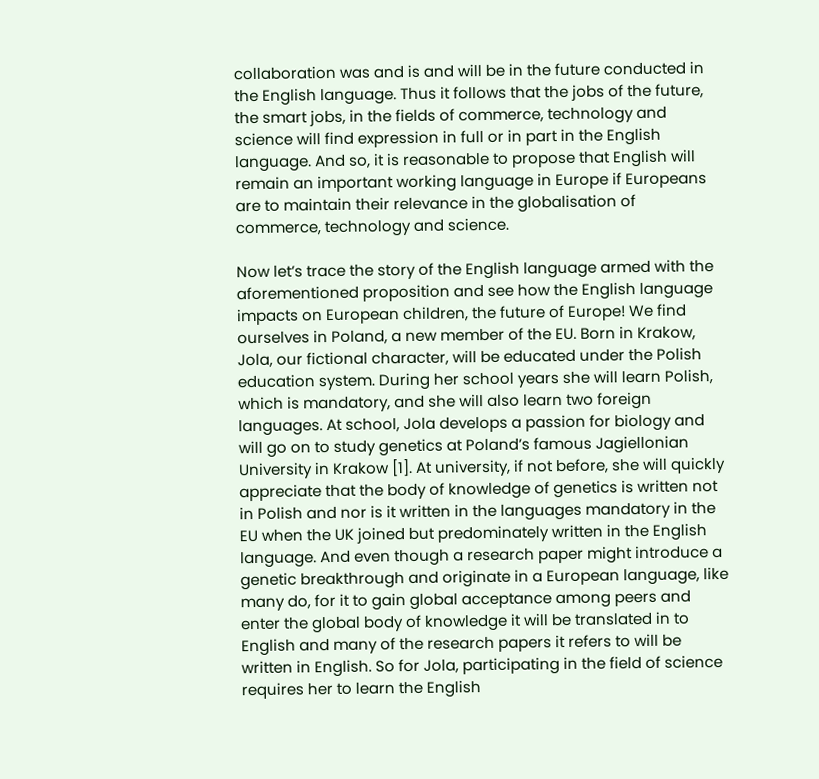collaboration was and is and will be in the future conducted in the English language. Thus it follows that the jobs of the future, the smart jobs, in the fields of commerce, technology and science will find expression in full or in part in the English language. And so, it is reasonable to propose that English will remain an important working language in Europe if Europeans are to maintain their relevance in the globalisation of commerce, technology and science.

Now let’s trace the story of the English language armed with the aforementioned proposition and see how the English language impacts on European children, the future of Europe! We find ourselves in Poland, a new member of the EU. Born in Krakow, Jola, our fictional character, will be educated under the Polish education system. During her school years she will learn Polish, which is mandatory, and she will also learn two foreign languages. At school, Jola develops a passion for biology and will go on to study genetics at Poland’s famous Jagiellonian University in Krakow [1]. At university, if not before, she will quickly appreciate that the body of knowledge of genetics is written not in Polish and nor is it written in the languages mandatory in the EU when the UK joined but predominately written in the English language. And even though a research paper might introduce a genetic breakthrough and originate in a European language, like many do, for it to gain global acceptance among peers and enter the global body of knowledge it will be translated in to English and many of the research papers it refers to will be written in English. So for Jola, participating in the field of science requires her to learn the English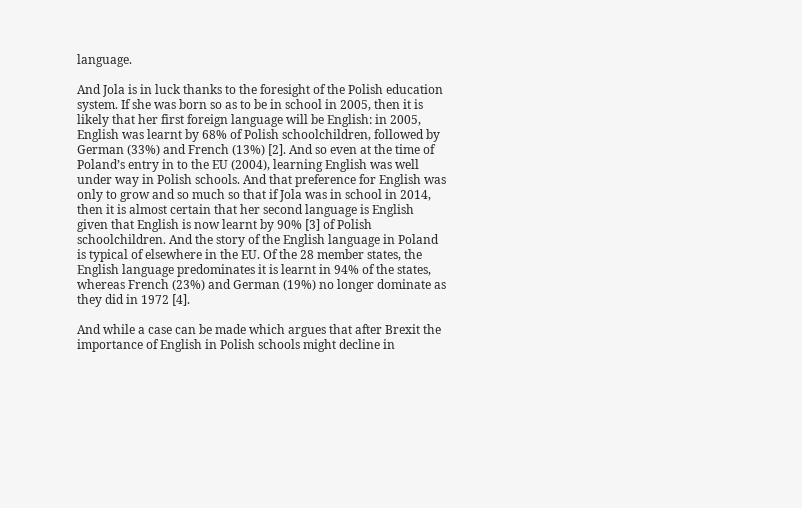language.

And Jola is in luck thanks to the foresight of the Polish education system. If she was born so as to be in school in 2005, then it is likely that her first foreign language will be English: in 2005, English was learnt by 68% of Polish schoolchildren, followed by German (33%) and French (13%) [2]. And so even at the time of Poland’s entry in to the EU (2004), learning English was well under way in Polish schools. And that preference for English was only to grow and so much so that if Jola was in school in 2014, then it is almost certain that her second language is English given that English is now learnt by 90% [3] of Polish schoolchildren. And the story of the English language in Poland is typical of elsewhere in the EU. Of the 28 member states, the English language predominates it is learnt in 94% of the states, whereas French (23%) and German (19%) no longer dominate as they did in 1972 [4].

And while a case can be made which argues that after Brexit the importance of English in Polish schools might decline in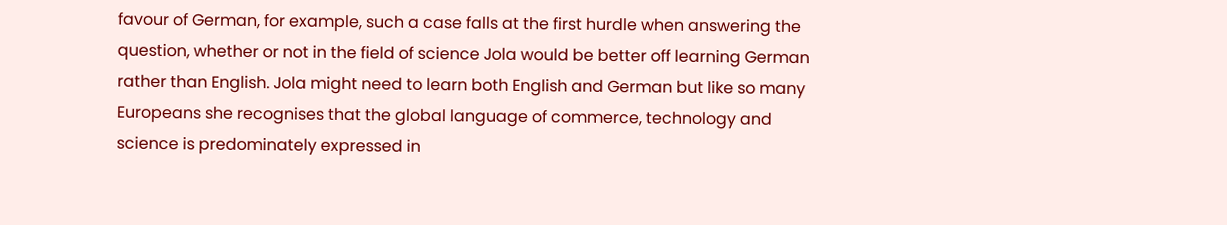favour of German, for example, such a case falls at the first hurdle when answering the question, whether or not in the field of science Jola would be better off learning German rather than English. Jola might need to learn both English and German but like so many Europeans she recognises that the global language of commerce, technology and science is predominately expressed in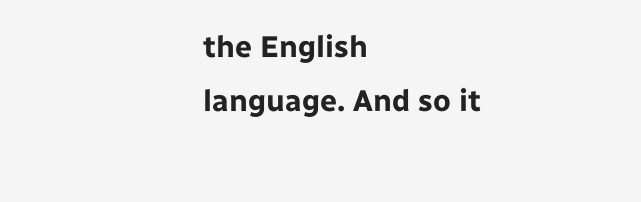the English language. And so it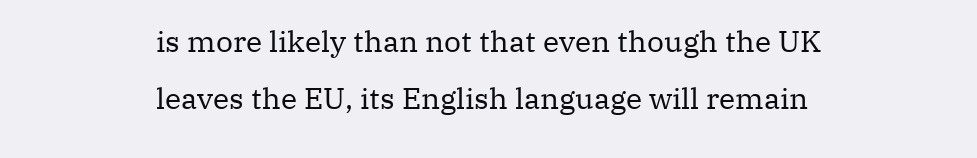is more likely than not that even though the UK leaves the EU, its English language will remain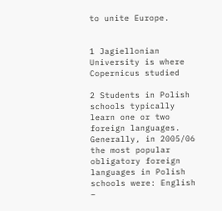to unite Europe.


1 Jagiellonian University is where Copernicus studied

2 Students in Polish schools typically learn one or two foreign languages. Generally, in 2005/06 the most popular obligatory foreign languages in Polish schools were: English –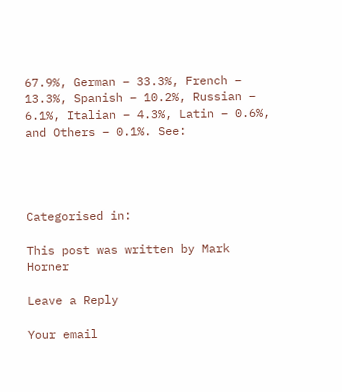67.9%, German – 33.3%, French – 13.3%, Spanish – 10.2%, Russian – 6.1%, Italian – 4.3%, Latin – 0.6%, and Others – 0.1%. See:




Categorised in:

This post was written by Mark Horner

Leave a Reply

Your email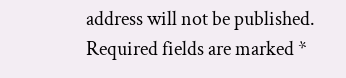address will not be published. Required fields are marked *